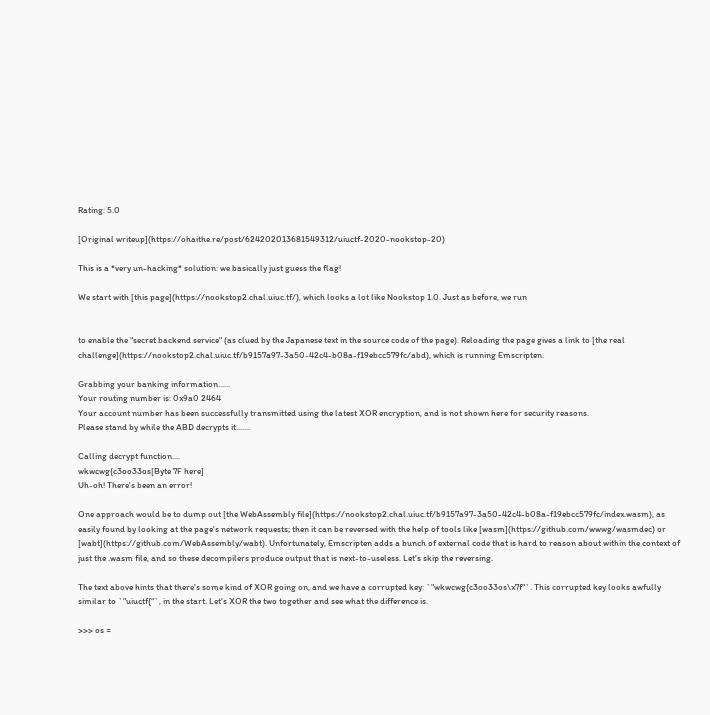Rating: 5.0

[Original writeup](https://ohaithe.re/post/624202013681549312/uiuctf-2020-nookstop-20)

This is a *very un-hacking* solution: we basically just guess the flag!

We start with [this page](https://nookstop2.chal.uiuc.tf/), which looks a lot like Nookstop 1.0. Just as before, we run


to enable the "secret backend service" (as clued by the Japanese text in the source code of the page). Reloading the page gives a link to [the real challenge](https://nookstop2.chal.uiuc.tf/b9157a97-3a50-42c4-b08a-f19ebcc579fc/abd), which is running Emscripten.

Grabbing your banking information......
Your routing number is: 0x9a0 2464
Your account number has been successfully transmitted using the latest XOR encryption, and is not shown here for security reasons.
Please stand by while the ABD decrypts it.......

Calling decrypt function....
wkwcwg{c3oo33os[Byte 7F here]
Uh-oh! There's been an error!

One approach would be to dump out [the WebAssembly file](https://nookstop2.chal.uiuc.tf/b9157a97-3a50-42c4-b08a-f19ebcc579fc/index.wasm), as easily found by looking at the page's network requests; then it can be reversed with the help of tools like [wasm](https://github.com/wwwg/wasmdec) or [wabt](https://github.com/WebAssembly/wabt). Unfortunately, Emscripten adds a bunch of external code that is hard to reason about within the context of just the .wasm file, and so these decompilers produce output that is next-to-useless. Let's skip the reversing.

The text above hints that there's some kind of XOR going on, and we have a corrupted key: `"wkwcwg{c3oo33os\x7f"`. This corrupted key looks awfully similar to `"uiuctf{"`, in the start. Let's XOR the two together and see what the difference is.

>>> os =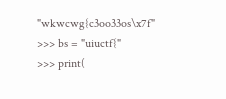"wkwcwg{c3oo33os\x7f"
>>> bs = "uiuctf{"
>>> print(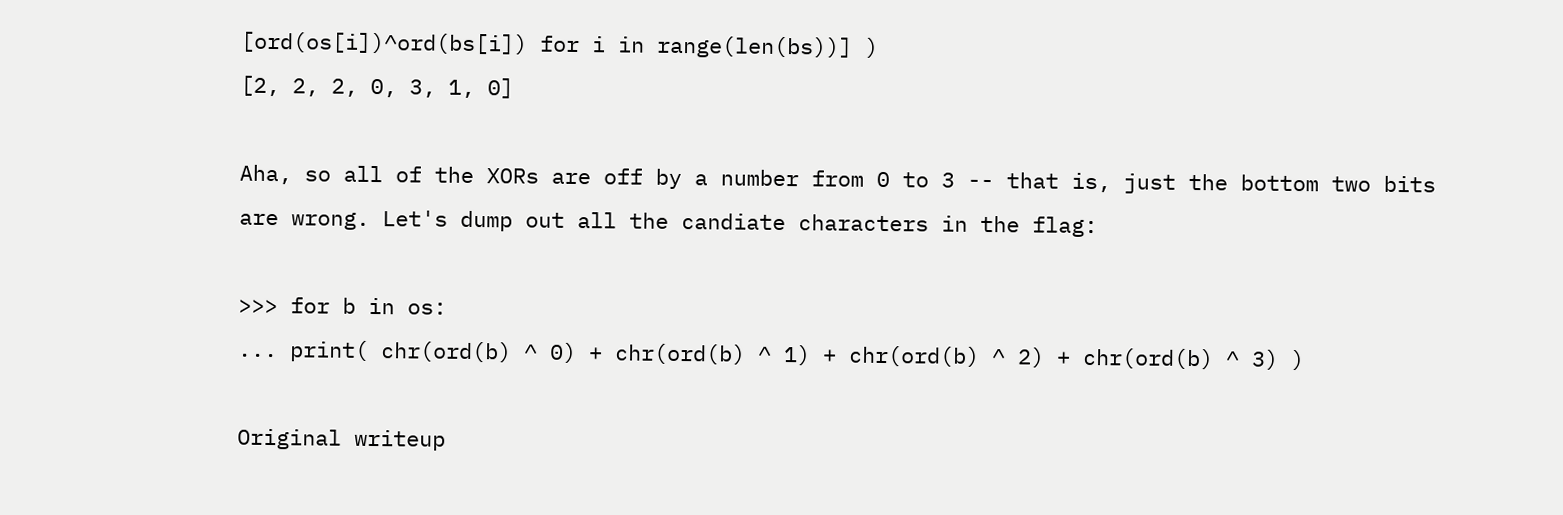[ord(os[i])^ord(bs[i]) for i in range(len(bs))] )
[2, 2, 2, 0, 3, 1, 0]

Aha, so all of the XORs are off by a number from 0 to 3 -- that is, just the bottom two bits are wrong. Let's dump out all the candiate characters in the flag:

>>> for b in os:
... print( chr(ord(b) ^ 0) + chr(ord(b) ^ 1) + chr(ord(b) ^ 2) + chr(ord(b) ^ 3) )

Original writeup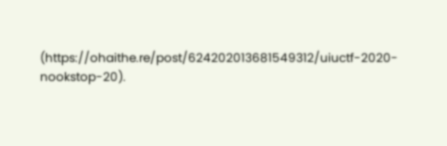(https://ohaithe.re/post/624202013681549312/uiuctf-2020-nookstop-20).